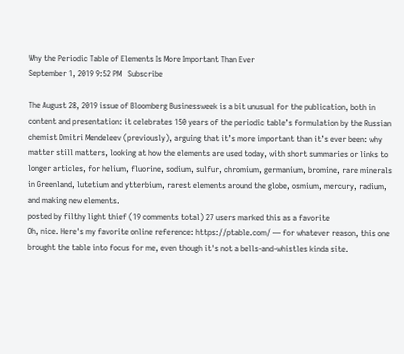Why the Periodic Table of Elements Is More Important Than Ever
September 1, 2019 9:52 PM   Subscribe

The August 28, 2019 issue of Bloomberg Businessweek is a bit unusual for the publication, both in content and presentation: it celebrates 150 years of the periodic table’s formulation by the Russian chemist Dmitri Mendeleev (previously), arguing that it’s more important than it’s ever been: why matter still matters, looking at how the elements are used today, with short summaries or links to longer articles, for helium, fluorine, sodium, sulfur, chromium, germanium, bromine, rare minerals in Greenland, lutetium and ytterbium, rarest elements around the globe, osmium, mercury, radium, and making new elements.
posted by filthy light thief (19 comments total) 27 users marked this as a favorite
Oh, nice. Here's my favorite online reference: https://ptable.com/ — for whatever reason, this one brought the table into focus for me, even though it's not a bells-and-whistles kinda site.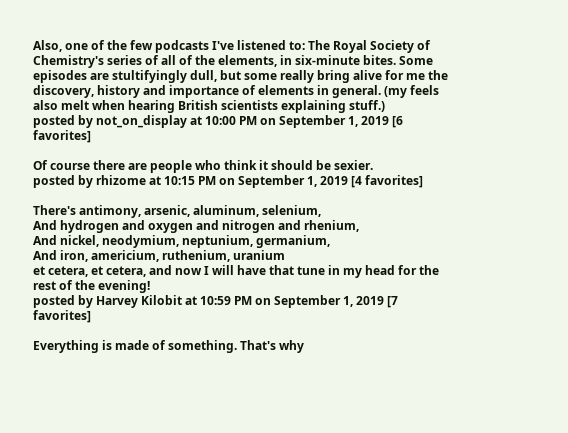Also, one of the few podcasts I've listened to: The Royal Society of Chemistry's series of all of the elements, in six-minute bites. Some episodes are stultifyingly dull, but some really bring alive for me the discovery, history and importance of elements in general. (my feels also melt when hearing British scientists explaining stuff.)
posted by not_on_display at 10:00 PM on September 1, 2019 [6 favorites]

Of course there are people who think it should be sexier.
posted by rhizome at 10:15 PM on September 1, 2019 [4 favorites]

There's antimony, arsenic, aluminum, selenium,
And hydrogen and oxygen and nitrogen and rhenium,
And nickel, neodymium, neptunium, germanium,
And iron, americium, ruthenium, uranium
et cetera, et cetera, and now I will have that tune in my head for the rest of the evening!
posted by Harvey Kilobit at 10:59 PM on September 1, 2019 [7 favorites]

Everything is made of something. That's why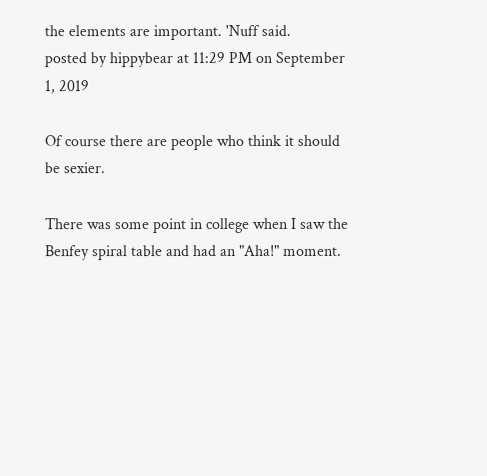the elements are important. 'Nuff said.
posted by hippybear at 11:29 PM on September 1, 2019

Of course there are people who think it should be sexier.

There was some point in college when I saw the Benfey spiral table and had an "Aha!" moment.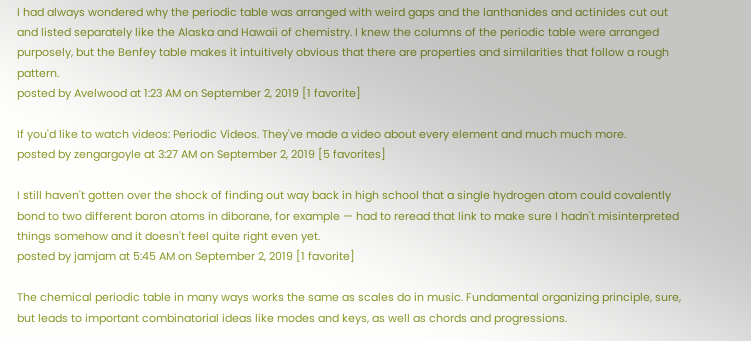I had always wondered why the periodic table was arranged with weird gaps and the lanthanides and actinides cut out and listed separately like the Alaska and Hawaii of chemistry. I knew the columns of the periodic table were arranged purposely, but the Benfey table makes it intuitively obvious that there are properties and similarities that follow a rough pattern.
posted by Avelwood at 1:23 AM on September 2, 2019 [1 favorite]

If you'd like to watch videos: Periodic Videos. They've made a video about every element and much much more.
posted by zengargoyle at 3:27 AM on September 2, 2019 [5 favorites]

I still haven't gotten over the shock of finding out way back in high school that a single hydrogen atom could covalently bond to two different boron atoms in diborane, for example — had to reread that link to make sure I hadn't misinterpreted things somehow and it doesn't feel quite right even yet.
posted by jamjam at 5:45 AM on September 2, 2019 [1 favorite]

The chemical periodic table in many ways works the same as scales do in music. Fundamental organizing principle, sure, but leads to important combinatorial ideas like modes and keys, as well as chords and progressions.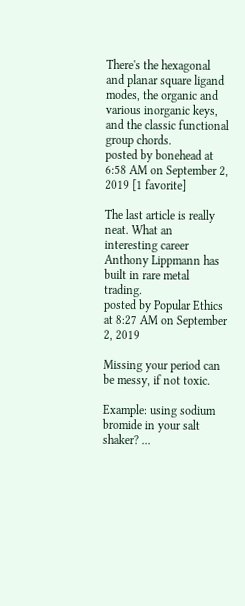There's the hexagonal and planar square ligand modes, the organic and various inorganic keys, and the classic functional group chords.
posted by bonehead at 6:58 AM on September 2, 2019 [1 favorite]

The last article is really neat. What an interesting career Anthony Lippmann has built in rare metal trading.
posted by Popular Ethics at 8:27 AM on September 2, 2019

Missing your period can be messy, if not toxic.

Example: using sodium bromide in your salt shaker? ...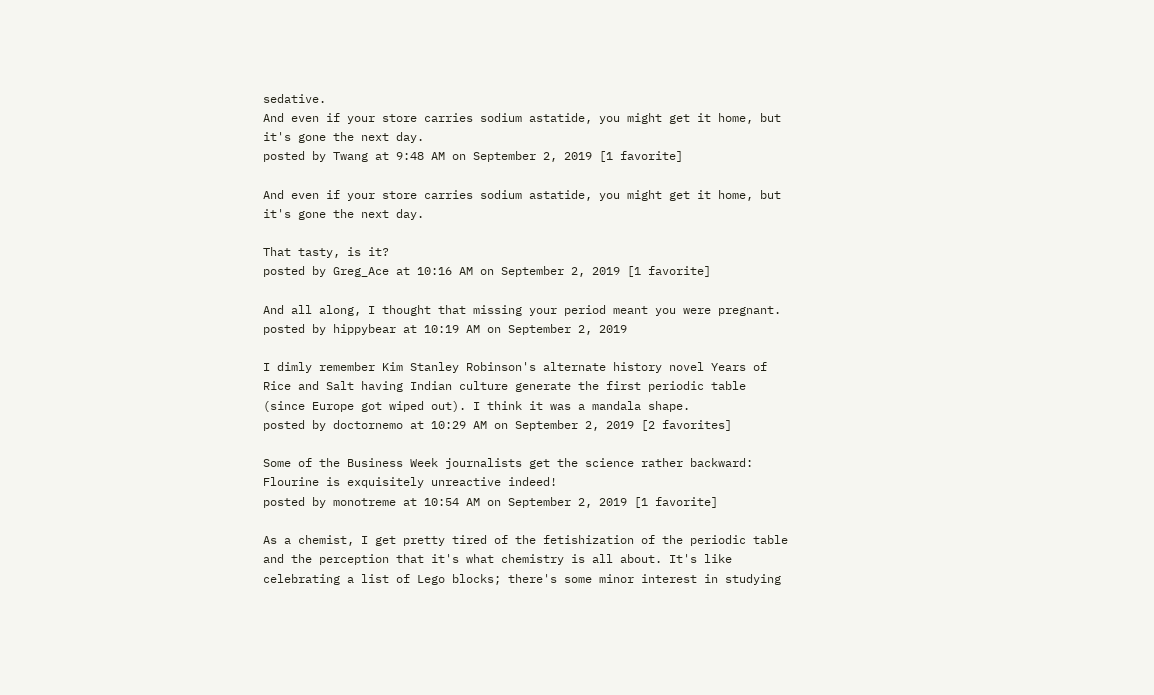sedative.
And even if your store carries sodium astatide, you might get it home, but it's gone the next day.
posted by Twang at 9:48 AM on September 2, 2019 [1 favorite]

And even if your store carries sodium astatide, you might get it home, but it's gone the next day.

That tasty, is it?
posted by Greg_Ace at 10:16 AM on September 2, 2019 [1 favorite]

And all along, I thought that missing your period meant you were pregnant.
posted by hippybear at 10:19 AM on September 2, 2019

I dimly remember Kim Stanley Robinson's alternate history novel Years of Rice and Salt having Indian culture generate the first periodic table (since Europe got wiped out). I think it was a mandala shape.
posted by doctornemo at 10:29 AM on September 2, 2019 [2 favorites]

Some of the Business Week journalists get the science rather backward: Flourine is exquisitely unreactive indeed!
posted by monotreme at 10:54 AM on September 2, 2019 [1 favorite]

As a chemist, I get pretty tired of the fetishization of the periodic table and the perception that it's what chemistry is all about. It's like celebrating a list of Lego blocks; there's some minor interest in studying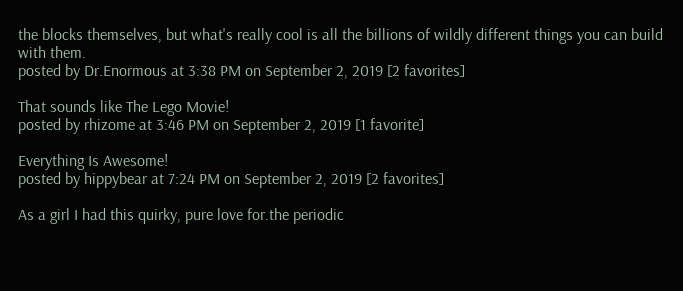the blocks themselves, but what's really cool is all the billions of wildly different things you can build with them.
posted by Dr.Enormous at 3:38 PM on September 2, 2019 [2 favorites]

That sounds like The Lego Movie!
posted by rhizome at 3:46 PM on September 2, 2019 [1 favorite]

Everything Is Awesome!
posted by hippybear at 7:24 PM on September 2, 2019 [2 favorites]

As a girl I had this quirky, pure love for.the periodic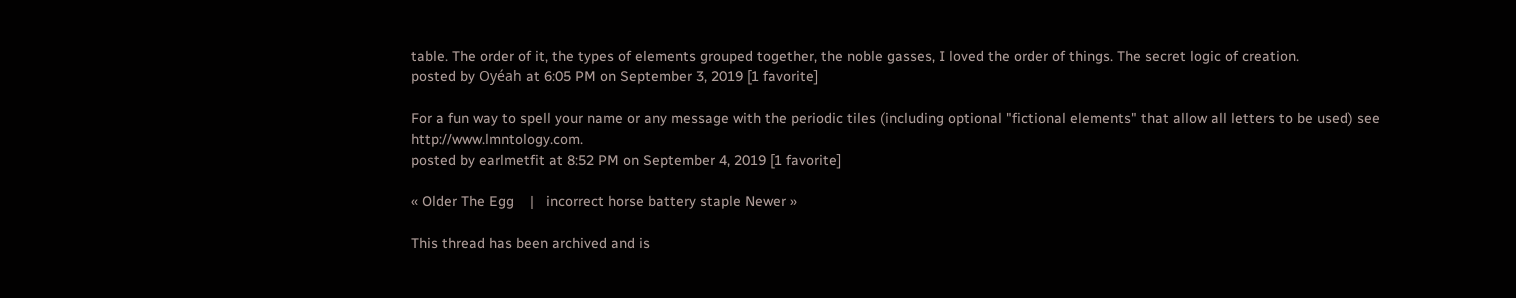table. The order of it, the types of elements grouped together, the noble gasses, I loved the order of things. The secret logic of creation.
posted by Oyéah at 6:05 PM on September 3, 2019 [1 favorite]

For a fun way to spell your name or any message with the periodic tiles (including optional "fictional elements" that allow all letters to be used) see http://www.lmntology.com.
posted by earlmetfit at 8:52 PM on September 4, 2019 [1 favorite]

« Older The Egg    |   incorrect horse battery staple Newer »

This thread has been archived and is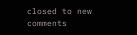closed to new comments